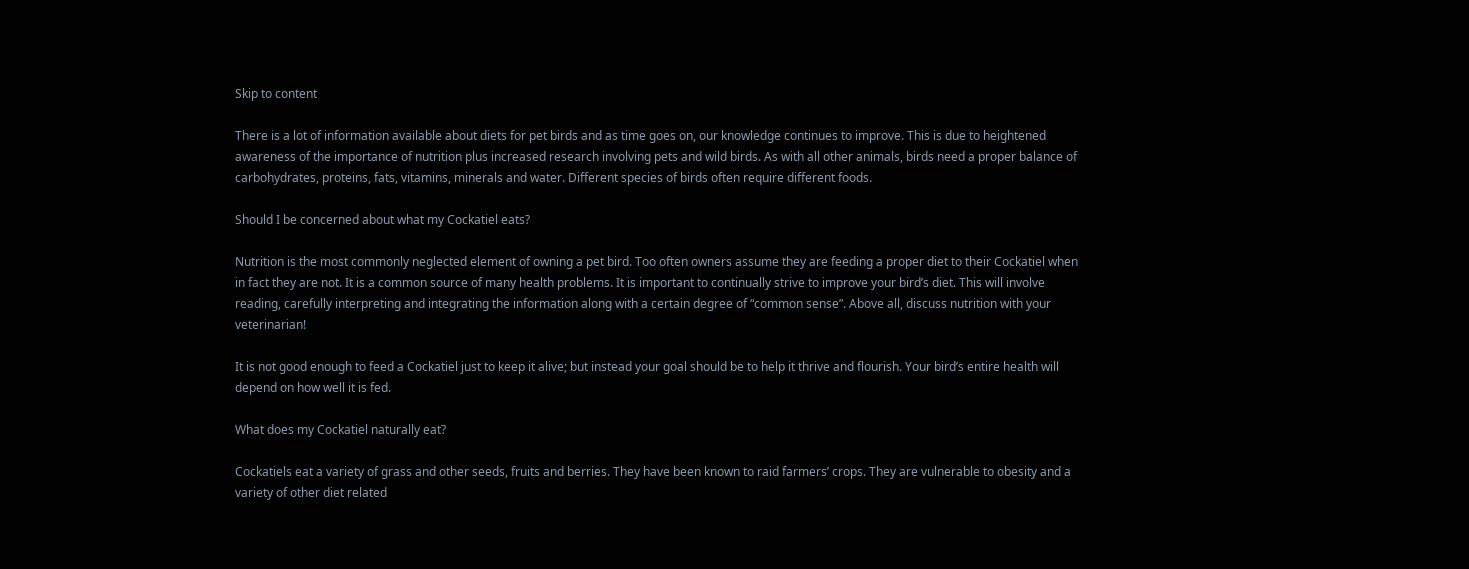Skip to content

There is a lot of information available about diets for pet birds and as time goes on, our knowledge continues to improve. This is due to heightened awareness of the importance of nutrition plus increased research involving pets and wild birds. As with all other animals, birds need a proper balance of carbohydrates, proteins, fats, vitamins, minerals and water. Different species of birds often require different foods.

Should I be concerned about what my Cockatiel eats?

Nutrition is the most commonly neglected element of owning a pet bird. Too often owners assume they are feeding a proper diet to their Cockatiel when in fact they are not. It is a common source of many health problems. It is important to continually strive to improve your bird’s diet. This will involve reading, carefully interpreting and integrating the information along with a certain degree of “common sense”. Above all, discuss nutrition with your veterinarian!

It is not good enough to feed a Cockatiel just to keep it alive; but instead your goal should be to help it thrive and flourish. Your bird’s entire health will depend on how well it is fed.

What does my Cockatiel naturally eat?

Cockatiels eat a variety of grass and other seeds, fruits and berries. They have been known to raid farmers’ crops. They are vulnerable to obesity and a variety of other diet related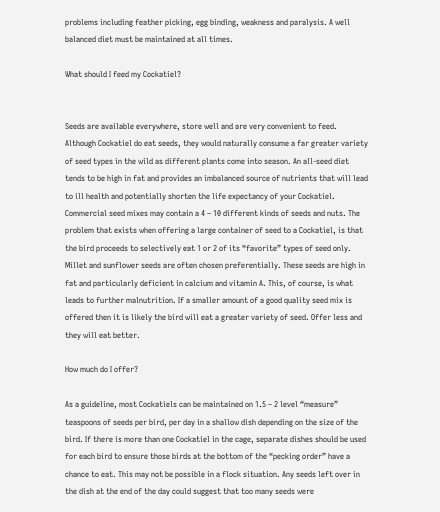problems including feather picking, egg binding, weakness and paralysis. A well balanced diet must be maintained at all times.

What should I feed my Cockatiel?


Seeds are available everywhere, store well and are very convenient to feed. Although Cockatiel do eat seeds, they would naturally consume a far greater variety of seed types in the wild as different plants come into season. An all-seed diet tends to be high in fat and provides an imbalanced source of nutrients that will lead to ill health and potentially shorten the life expectancy of your Cockatiel. Commercial seed mixes may contain a 4 – 10 different kinds of seeds and nuts. The problem that exists when offering a large container of seed to a Cockatiel, is that the bird proceeds to selectively eat 1 or 2 of its “favorite” types of seed only. Millet and sunflower seeds are often chosen preferentially. These seeds are high in fat and particularly deficient in calcium and vitamin A. This, of course, is what leads to further malnutrition. If a smaller amount of a good quality seed mix is offered then it is likely the bird will eat a greater variety of seed. Offer less and they will eat better.

How much do I offer?

As a guideline, most Cockatiels can be maintained on 1.5 – 2 level “measure” teaspoons of seeds per bird, per day in a shallow dish depending on the size of the bird. If there is more than one Cockatiel in the cage, separate dishes should be used for each bird to ensure those birds at the bottom of the “pecking order” have a chance to eat. This may not be possible in a flock situation. Any seeds left over in the dish at the end of the day could suggest that too many seeds were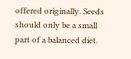offered originally. Seeds should only be a small part of a balanced diet.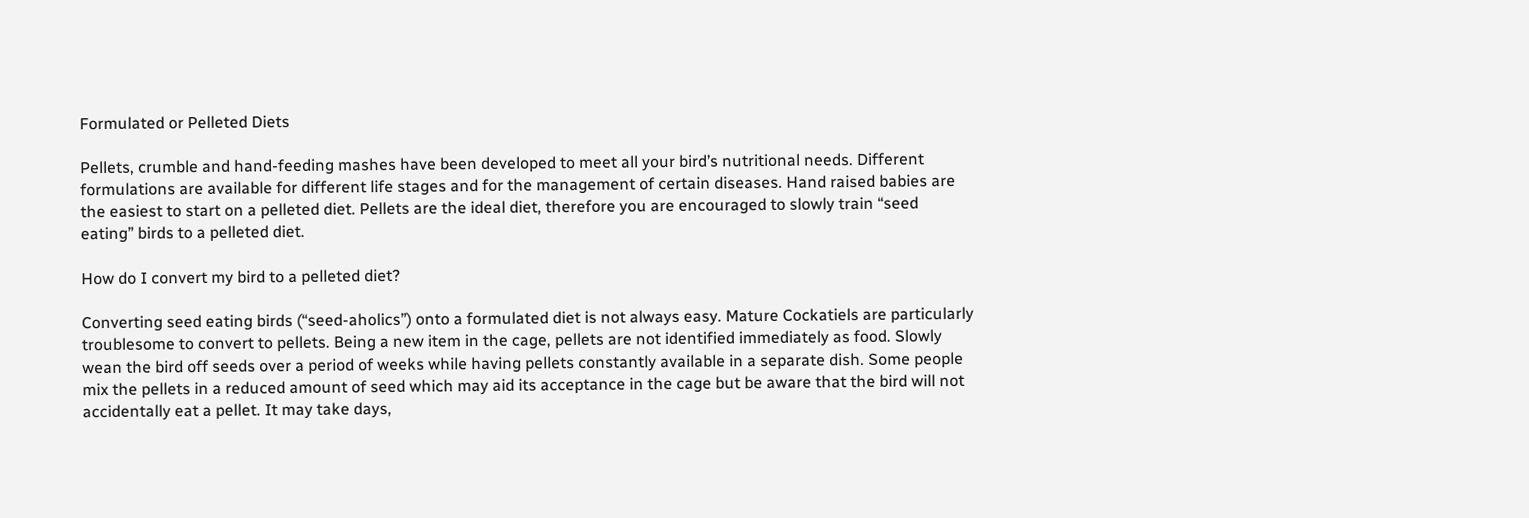Formulated or Pelleted Diets

Pellets, crumble and hand-feeding mashes have been developed to meet all your bird’s nutritional needs. Different formulations are available for different life stages and for the management of certain diseases. Hand raised babies are the easiest to start on a pelleted diet. Pellets are the ideal diet, therefore you are encouraged to slowly train “seed eating” birds to a pelleted diet.

How do I convert my bird to a pelleted diet?

Converting seed eating birds (“seed-aholics”) onto a formulated diet is not always easy. Mature Cockatiels are particularly troublesome to convert to pellets. Being a new item in the cage, pellets are not identified immediately as food. Slowly wean the bird off seeds over a period of weeks while having pellets constantly available in a separate dish. Some people mix the pellets in a reduced amount of seed which may aid its acceptance in the cage but be aware that the bird will not accidentally eat a pellet. It may take days,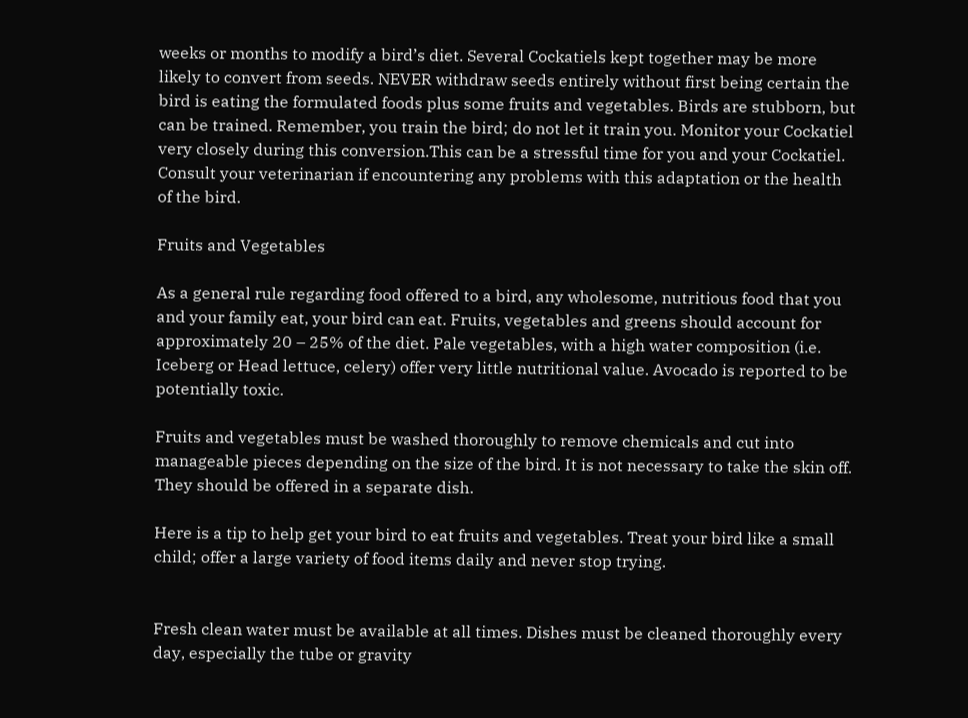weeks or months to modify a bird’s diet. Several Cockatiels kept together may be more likely to convert from seeds. NEVER withdraw seeds entirely without first being certain the bird is eating the formulated foods plus some fruits and vegetables. Birds are stubborn, but can be trained. Remember, you train the bird; do not let it train you. Monitor your Cockatiel very closely during this conversion.This can be a stressful time for you and your Cockatiel. Consult your veterinarian if encountering any problems with this adaptation or the health of the bird.

Fruits and Vegetables

As a general rule regarding food offered to a bird, any wholesome, nutritious food that you and your family eat, your bird can eat. Fruits, vegetables and greens should account for approximately 20 – 25% of the diet. Pale vegetables, with a high water composition (i.e. Iceberg or Head lettuce, celery) offer very little nutritional value. Avocado is reported to be potentially toxic.

Fruits and vegetables must be washed thoroughly to remove chemicals and cut into manageable pieces depending on the size of the bird. It is not necessary to take the skin off. They should be offered in a separate dish.

Here is a tip to help get your bird to eat fruits and vegetables. Treat your bird like a small child; offer a large variety of food items daily and never stop trying.


Fresh clean water must be available at all times. Dishes must be cleaned thoroughly every day, especially the tube or gravity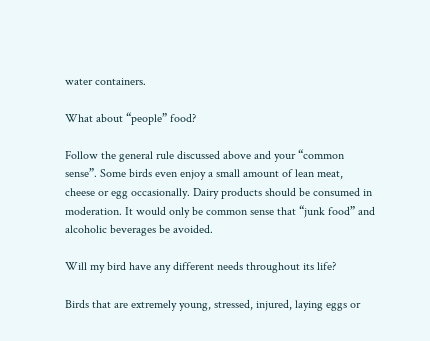water containers.

What about “people” food?

Follow the general rule discussed above and your “common sense”. Some birds even enjoy a small amount of lean meat, cheese or egg occasionally. Dairy products should be consumed in moderation. It would only be common sense that “junk food” and alcoholic beverages be avoided.

Will my bird have any different needs throughout its life?

Birds that are extremely young, stressed, injured, laying eggs or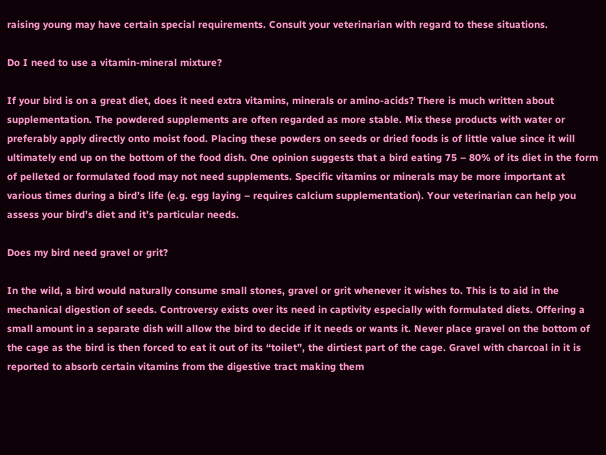raising young may have certain special requirements. Consult your veterinarian with regard to these situations.

Do I need to use a vitamin-mineral mixture?

If your bird is on a great diet, does it need extra vitamins, minerals or amino-acids? There is much written about supplementation. The powdered supplements are often regarded as more stable. Mix these products with water or preferably apply directly onto moist food. Placing these powders on seeds or dried foods is of little value since it will ultimately end up on the bottom of the food dish. One opinion suggests that a bird eating 75 – 80% of its diet in the form of pelleted or formulated food may not need supplements. Specific vitamins or minerals may be more important at various times during a bird’s life (e.g. egg laying – requires calcium supplementation). Your veterinarian can help you assess your bird’s diet and it’s particular needs.

Does my bird need gravel or grit?

In the wild, a bird would naturally consume small stones, gravel or grit whenever it wishes to. This is to aid in the mechanical digestion of seeds. Controversy exists over its need in captivity especially with formulated diets. Offering a small amount in a separate dish will allow the bird to decide if it needs or wants it. Never place gravel on the bottom of the cage as the bird is then forced to eat it out of its “toilet”, the dirtiest part of the cage. Gravel with charcoal in it is reported to absorb certain vitamins from the digestive tract making them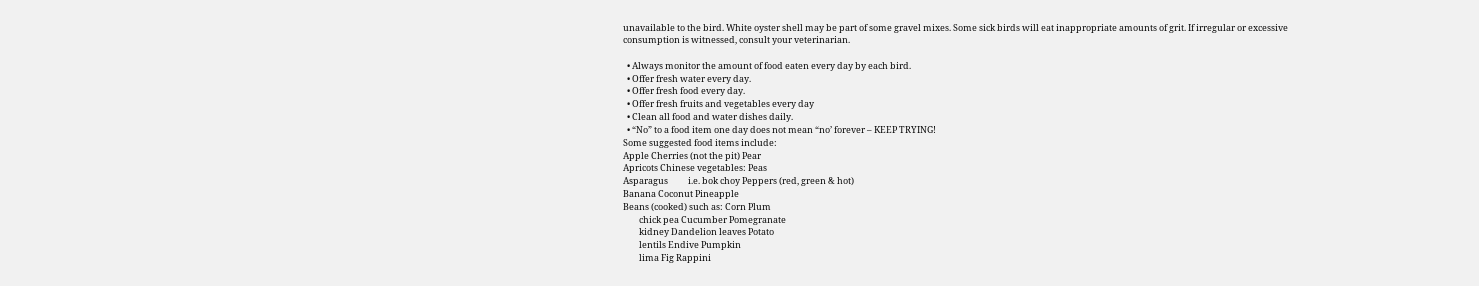unavailable to the bird. White oyster shell may be part of some gravel mixes. Some sick birds will eat inappropriate amounts of grit. If irregular or excessive consumption is witnessed, consult your veterinarian.

  • Always monitor the amount of food eaten every day by each bird.
  • Offer fresh water every day.
  • Offer fresh food every day.
  • Offer fresh fruits and vegetables every day
  • Clean all food and water dishes daily.
  • “No” to a food item one day does not mean “no’ forever – KEEP TRYING!
Some suggested food items include:
Apple Cherries (not the pit) Pear
Apricots Chinese vegetables: Peas
Asparagus          i.e. bok choy Peppers (red, green & hot)
Banana Coconut Pineapple
Beans (cooked) such as: Corn Plum
        chick pea Cucumber Pomegranate
        kidney Dandelion leaves Potato
        lentils Endive Pumpkin
        lima Fig Rappini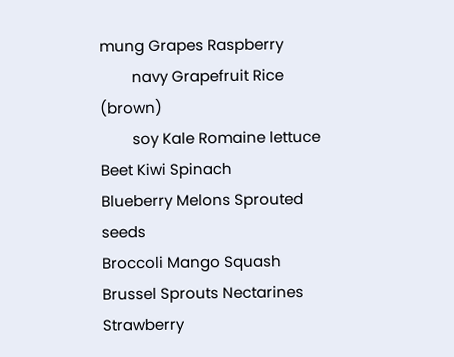mung Grapes Raspberry
        navy Grapefruit Rice (brown)
        soy Kale Romaine lettuce
Beet Kiwi Spinach
Blueberry Melons Sprouted seeds
Broccoli Mango Squash
Brussel Sprouts Nectarines Strawberry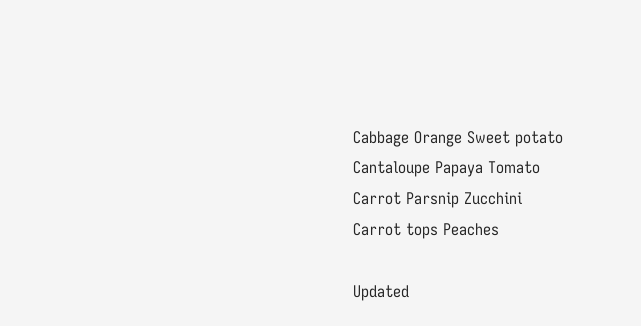Cabbage Orange Sweet potato
Cantaloupe Papaya Tomato
Carrot Parsnip Zucchini
Carrot tops Peaches

Updated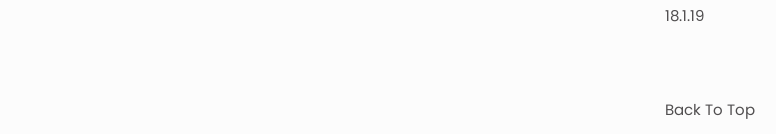18.1.19


Back To Top